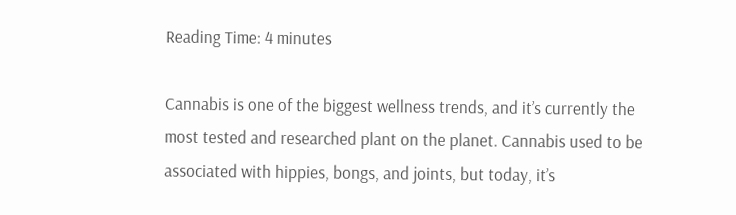Reading Time: 4 minutes

Cannabis is one of the biggest wellness trends, and it’s currently the most tested and researched plant on the planet. Cannabis used to be associated with hippies, bongs, and joints, but today, it’s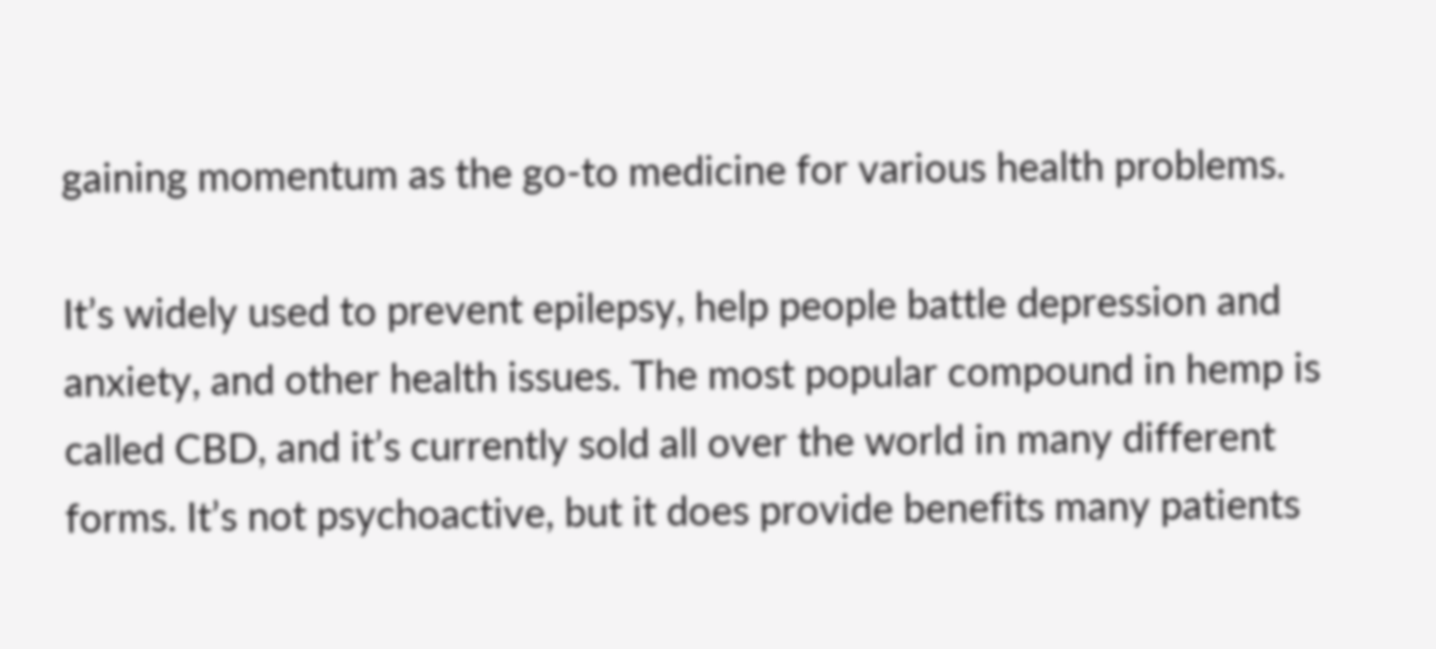gaining momentum as the go-to medicine for various health problems.

It’s widely used to prevent epilepsy, help people battle depression and anxiety, and other health issues. The most popular compound in hemp is called CBD, and it’s currently sold all over the world in many different forms. It’s not psychoactive, but it does provide benefits many patients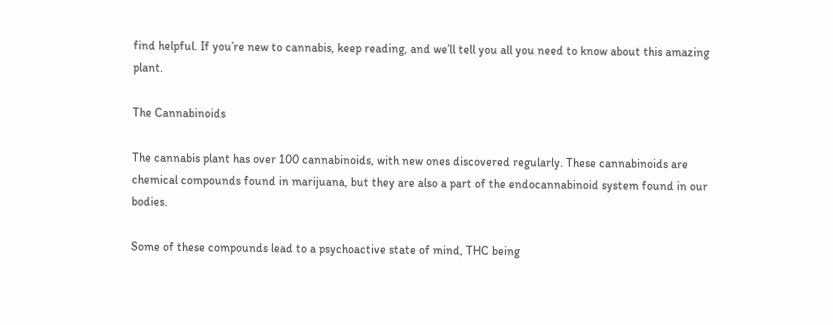find helpful. If you’re new to cannabis, keep reading, and we’ll tell you all you need to know about this amazing plant.

The Cannabinoids

The cannabis plant has over 100 cannabinoids, with new ones discovered regularly. These cannabinoids are chemical compounds found in marijuana, but they are also a part of the endocannabinoid system found in our bodies.

Some of these compounds lead to a psychoactive state of mind, THC being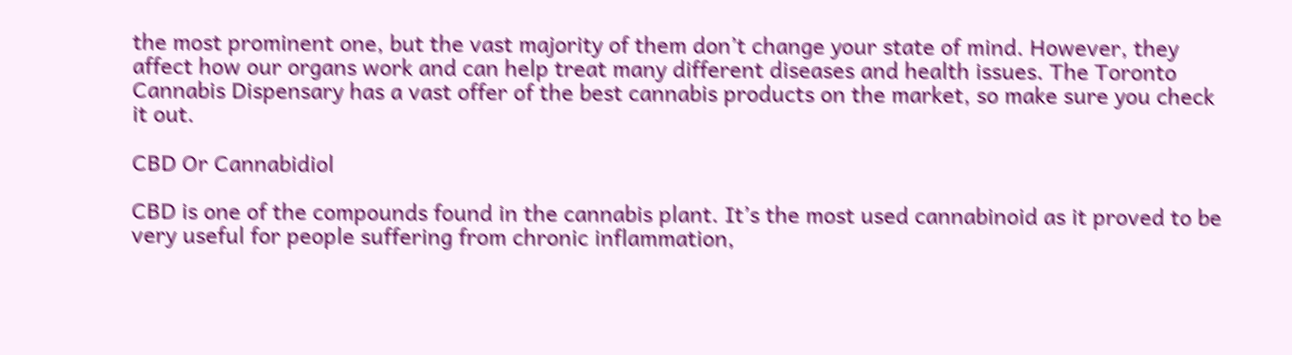the most prominent one, but the vast majority of them don’t change your state of mind. However, they affect how our organs work and can help treat many different diseases and health issues. The Toronto Cannabis Dispensary has a vast offer of the best cannabis products on the market, so make sure you check it out.

CBD Or Cannabidiol

CBD is one of the compounds found in the cannabis plant. It’s the most used cannabinoid as it proved to be very useful for people suffering from chronic inflammation,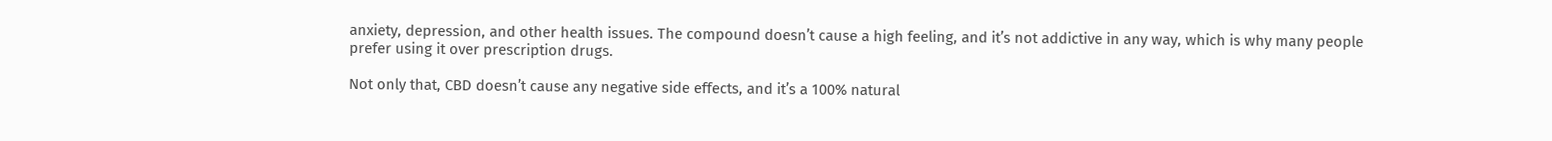anxiety, depression, and other health issues. The compound doesn’t cause a high feeling, and it’s not addictive in any way, which is why many people prefer using it over prescription drugs.

Not only that, CBD doesn’t cause any negative side effects, and it’s a 100% natural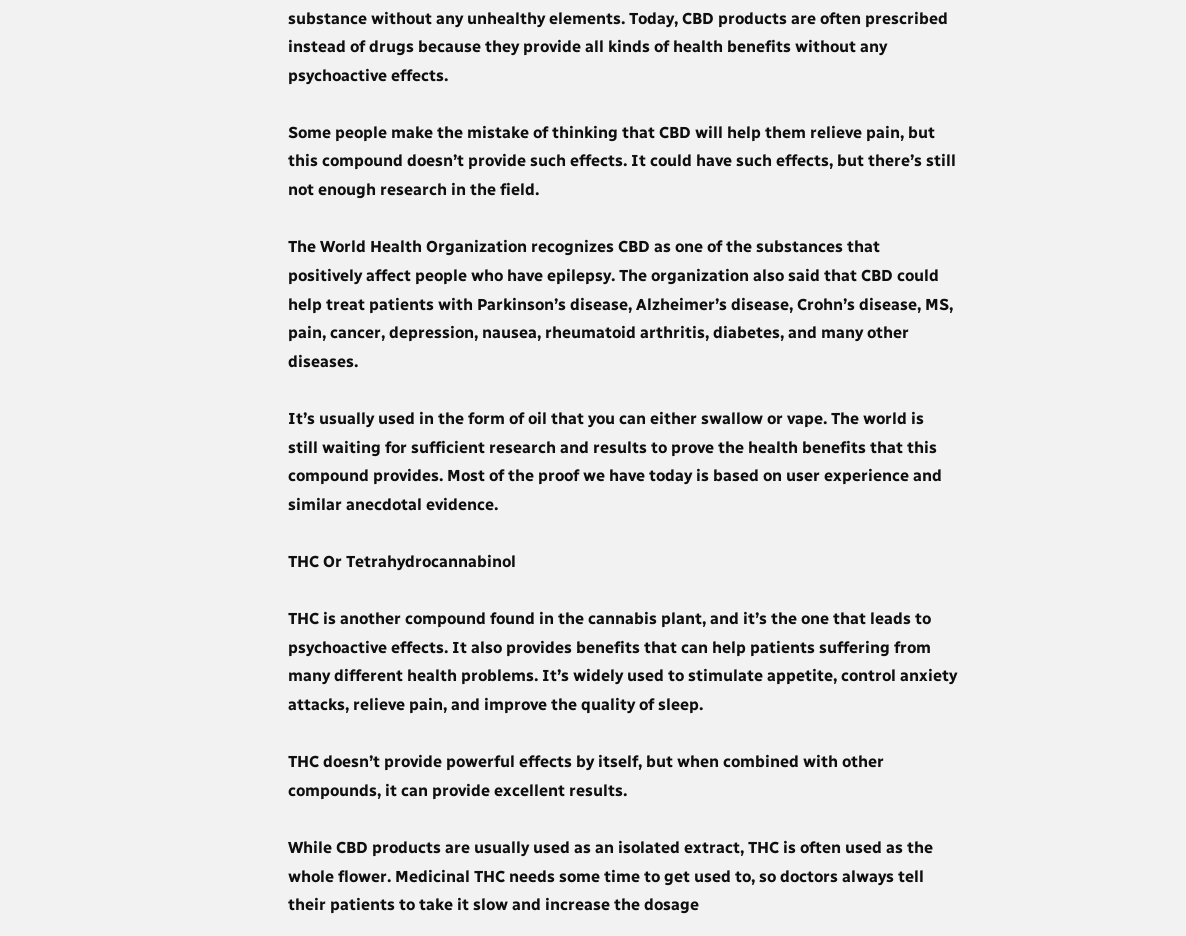substance without any unhealthy elements. Today, CBD products are often prescribed instead of drugs because they provide all kinds of health benefits without any psychoactive effects.

Some people make the mistake of thinking that CBD will help them relieve pain, but this compound doesn’t provide such effects. It could have such effects, but there’s still not enough research in the field.

The World Health Organization recognizes CBD as one of the substances that positively affect people who have epilepsy. The organization also said that CBD could help treat patients with Parkinson’s disease, Alzheimer’s disease, Crohn’s disease, MS, pain, cancer, depression, nausea, rheumatoid arthritis, diabetes, and many other diseases.

It’s usually used in the form of oil that you can either swallow or vape. The world is still waiting for sufficient research and results to prove the health benefits that this compound provides. Most of the proof we have today is based on user experience and similar anecdotal evidence.

THC Or Tetrahydrocannabinol

THC is another compound found in the cannabis plant, and it’s the one that leads to psychoactive effects. It also provides benefits that can help patients suffering from many different health problems. It’s widely used to stimulate appetite, control anxiety attacks, relieve pain, and improve the quality of sleep.

THC doesn’t provide powerful effects by itself, but when combined with other compounds, it can provide excellent results.

While CBD products are usually used as an isolated extract, THC is often used as the whole flower. Medicinal THC needs some time to get used to, so doctors always tell their patients to take it slow and increase the dosage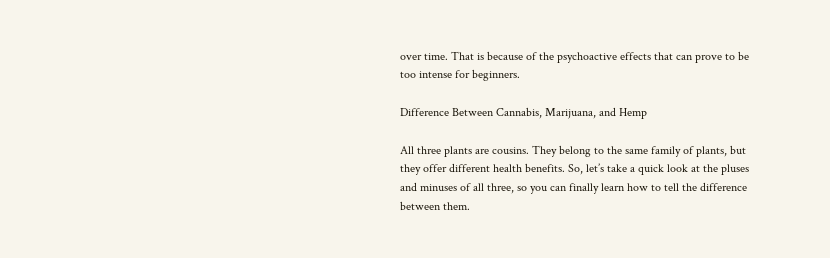over time. That is because of the psychoactive effects that can prove to be too intense for beginners.

Difference Between Cannabis, Marijuana, and Hemp

All three plants are cousins. They belong to the same family of plants, but they offer different health benefits. So, let’s take a quick look at the pluses and minuses of all three, so you can finally learn how to tell the difference between them.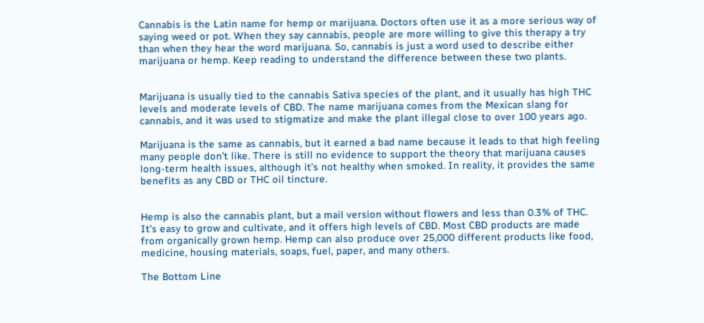Cannabis is the Latin name for hemp or marijuana. Doctors often use it as a more serious way of saying weed or pot. When they say cannabis, people are more willing to give this therapy a try than when they hear the word marijuana. So, cannabis is just a word used to describe either marijuana or hemp. Keep reading to understand the difference between these two plants.


Marijuana is usually tied to the cannabis Sativa species of the plant, and it usually has high THC levels and moderate levels of CBD. The name marijuana comes from the Mexican slang for cannabis, and it was used to stigmatize and make the plant illegal close to over 100 years ago.

Marijuana is the same as cannabis, but it earned a bad name because it leads to that high feeling many people don’t like. There is still no evidence to support the theory that marijuana causes long-term health issues, although it’s not healthy when smoked. In reality, it provides the same benefits as any CBD or THC oil tincture.


Hemp is also the cannabis plant, but a mail version without flowers and less than 0.3% of THC. It’s easy to grow and cultivate, and it offers high levels of CBD. Most CBD products are made from organically grown hemp. Hemp can also produce over 25,000 different products like food, medicine, housing materials, soaps, fuel, paper, and many others.

The Bottom Line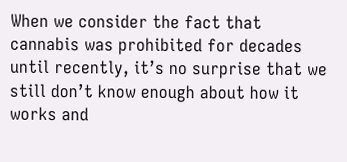When we consider the fact that cannabis was prohibited for decades until recently, it’s no surprise that we still don’t know enough about how it works and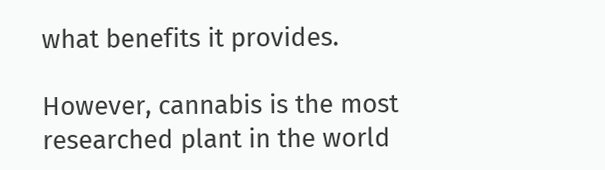what benefits it provides.

However, cannabis is the most researched plant in the world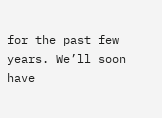for the past few years. We’ll soon have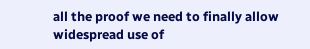all the proof we need to finally allow widespread use of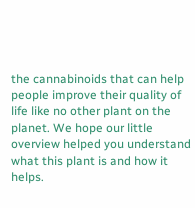the cannabinoids that can help people improve their quality of life like no other plant on the planet. We hope our little overview helped you understand what this plant is and how it helps.